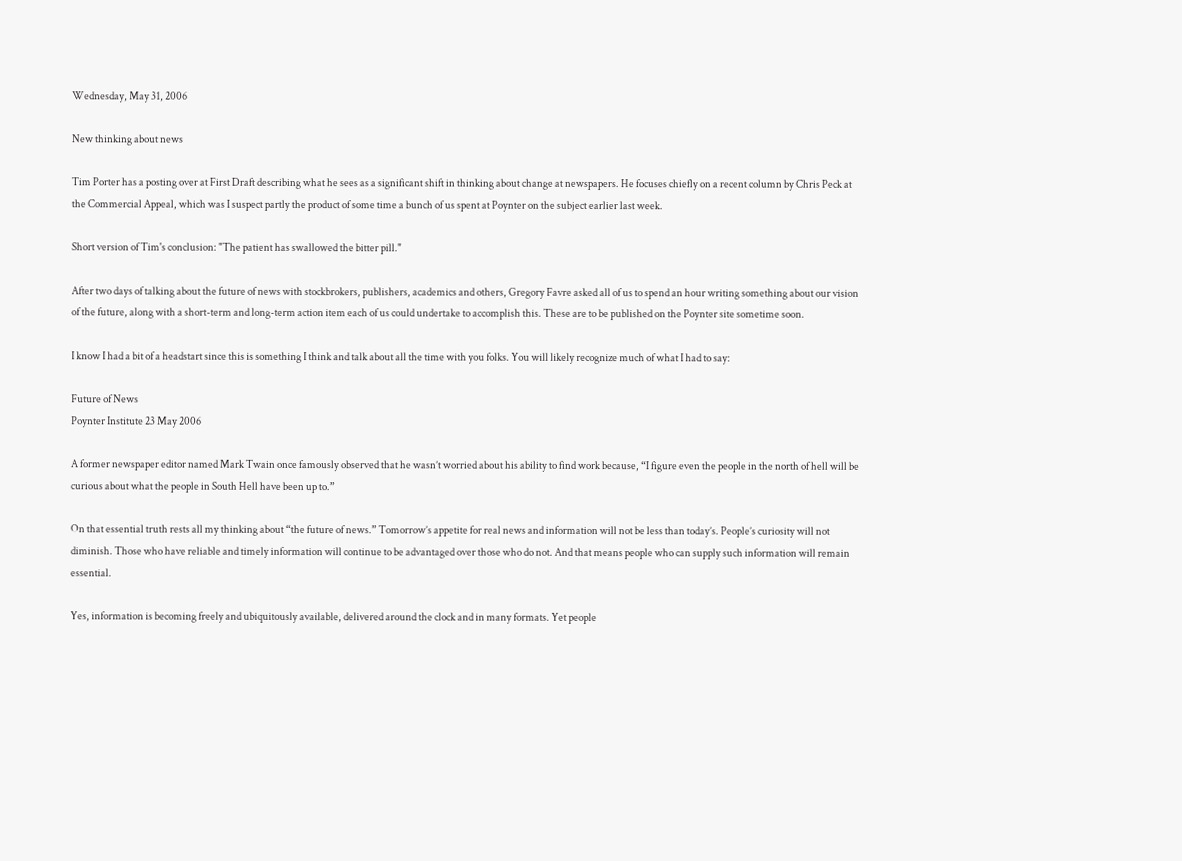Wednesday, May 31, 2006

New thinking about news

Tim Porter has a posting over at First Draft describing what he sees as a significant shift in thinking about change at newspapers. He focuses chiefly on a recent column by Chris Peck at the Commercial Appeal, which was I suspect partly the product of some time a bunch of us spent at Poynter on the subject earlier last week.

Short version of Tim's conclusion: "The patient has swallowed the bitter pill."

After two days of talking about the future of news with stockbrokers, publishers, academics and others, Gregory Favre asked all of us to spend an hour writing something about our vision of the future, along with a short-term and long-term action item each of us could undertake to accomplish this. These are to be published on the Poynter site sometime soon.

I know I had a bit of a headstart since this is something I think and talk about all the time with you folks. You will likely recognize much of what I had to say:

Future of News
Poynter Institute 23 May 2006

A former newspaper editor named Mark Twain once famously observed that he wasn’t worried about his ability to find work because, “I figure even the people in the north of hell will be curious about what the people in South Hell have been up to.”

On that essential truth rests all my thinking about “the future of news.” Tomorrow’s appetite for real news and information will not be less than today’s. People’s curiosity will not diminish. Those who have reliable and timely information will continue to be advantaged over those who do not. And that means people who can supply such information will remain essential.

Yes, information is becoming freely and ubiquitously available, delivered around the clock and in many formats. Yet people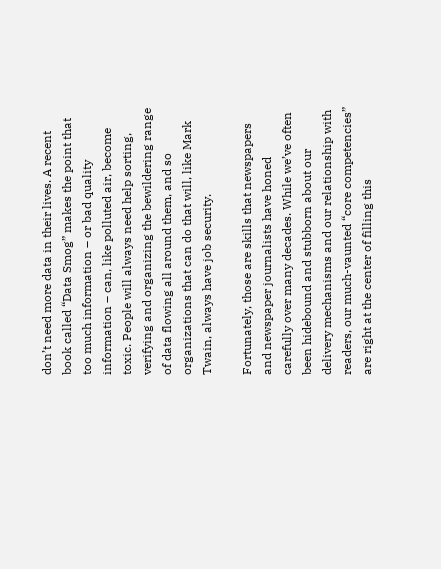don’t need more data in their lives. A recent book called “Data Smog” makes the point that too much information – or bad quality information – can, like polluted air, become toxic. People will always need help sorting, verifying and organizing the bewildering range of data flowing all around them, and so organizations that can do that will, like Mark Twain, always have job security.

Fortunately, those are skills that newspapers and newspaper journalists have honed carefully over many decades. While we’ve often been hidebound and stubborn about our delivery mechanisms and our relationship with readers, our much-vaunted “core competencies” are right at the center of filling this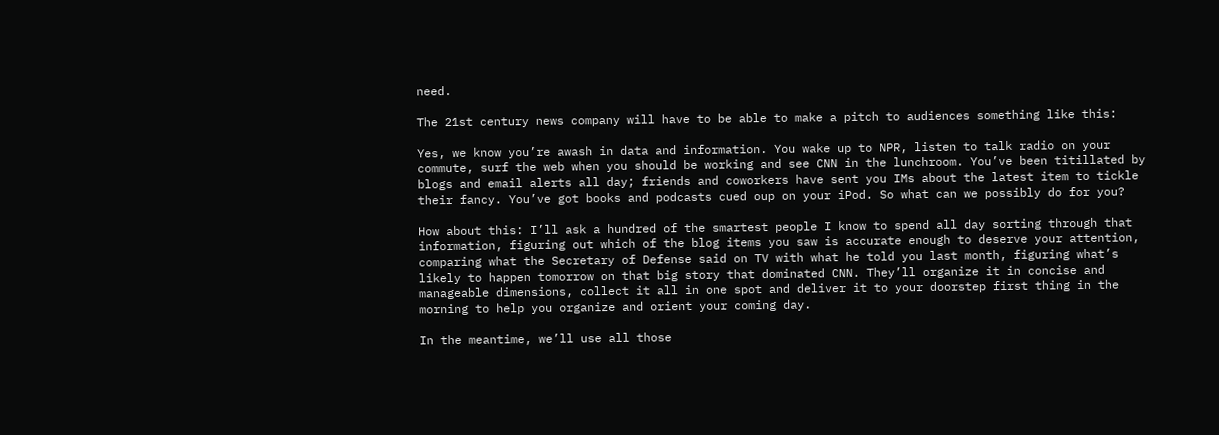need.

The 21st century news company will have to be able to make a pitch to audiences something like this:

Yes, we know you’re awash in data and information. You wake up to NPR, listen to talk radio on your commute, surf the web when you should be working and see CNN in the lunchroom. You’ve been titillated by blogs and email alerts all day; friends and coworkers have sent you IMs about the latest item to tickle their fancy. You’ve got books and podcasts cued oup on your iPod. So what can we possibly do for you?

How about this: I’ll ask a hundred of the smartest people I know to spend all day sorting through that information, figuring out which of the blog items you saw is accurate enough to deserve your attention, comparing what the Secretary of Defense said on TV with what he told you last month, figuring what’s likely to happen tomorrow on that big story that dominated CNN. They’ll organize it in concise and manageable dimensions, collect it all in one spot and deliver it to your doorstep first thing in the morning to help you organize and orient your coming day.

In the meantime, we’ll use all those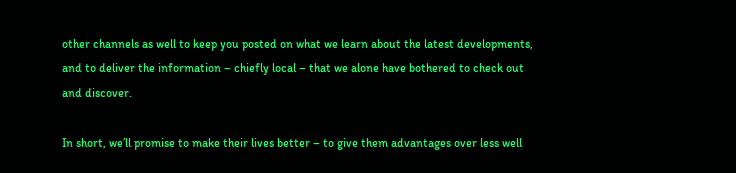other channels as well to keep you posted on what we learn about the latest developments, and to deliver the information – chiefly local – that we alone have bothered to check out and discover.

In short, we’ll promise to make their lives better – to give them advantages over less well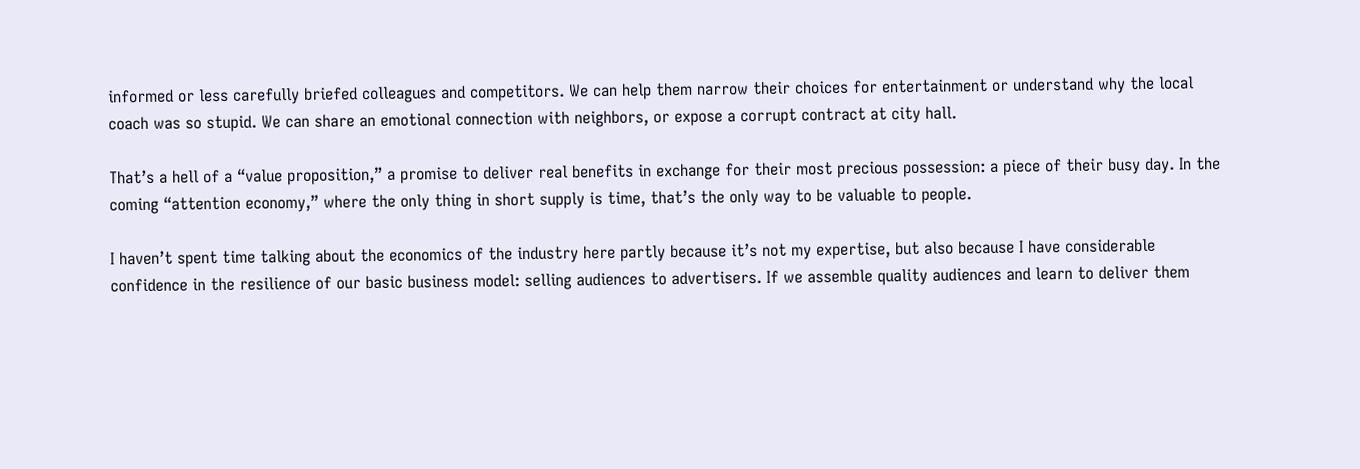informed or less carefully briefed colleagues and competitors. We can help them narrow their choices for entertainment or understand why the local coach was so stupid. We can share an emotional connection with neighbors, or expose a corrupt contract at city hall.

That’s a hell of a “value proposition,” a promise to deliver real benefits in exchange for their most precious possession: a piece of their busy day. In the coming “attention economy,” where the only thing in short supply is time, that’s the only way to be valuable to people.

I haven’t spent time talking about the economics of the industry here partly because it’s not my expertise, but also because I have considerable confidence in the resilience of our basic business model: selling audiences to advertisers. If we assemble quality audiences and learn to deliver them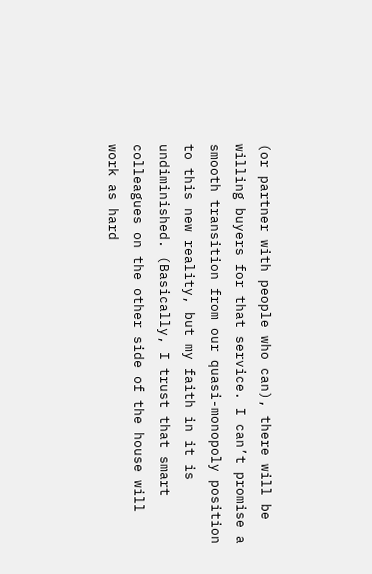(or partner with people who can), there will be willing buyers for that service. I can’t promise a smooth transition from our quasi-monopoly position to this new reality, but my faith in it is undiminished. (Basically, I trust that smart colleagues on the other side of the house will work as hard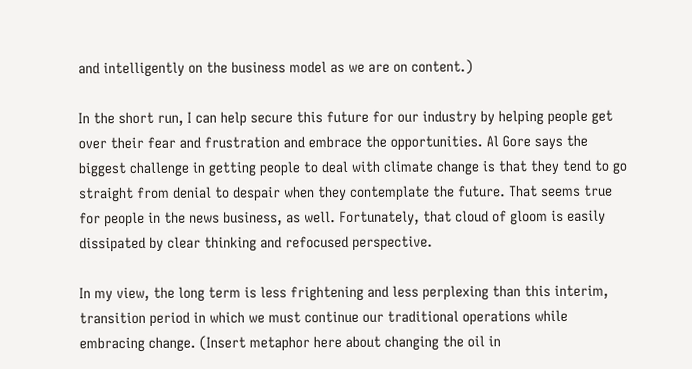and intelligently on the business model as we are on content.)

In the short run, I can help secure this future for our industry by helping people get over their fear and frustration and embrace the opportunities. Al Gore says the biggest challenge in getting people to deal with climate change is that they tend to go straight from denial to despair when they contemplate the future. That seems true for people in the news business, as well. Fortunately, that cloud of gloom is easily dissipated by clear thinking and refocused perspective.

In my view, the long term is less frightening and less perplexing than this interim, transition period in which we must continue our traditional operations while embracing change. (Insert metaphor here about changing the oil in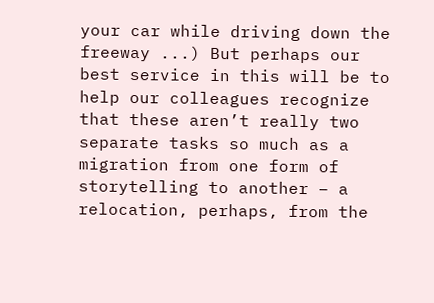your car while driving down the freeway ...) But perhaps our best service in this will be to help our colleagues recognize that these aren’t really two separate tasks so much as a migration from one form of storytelling to another – a relocation, perhaps, from the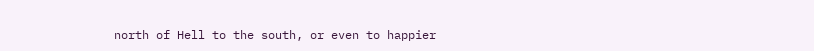north of Hell to the south, or even to happier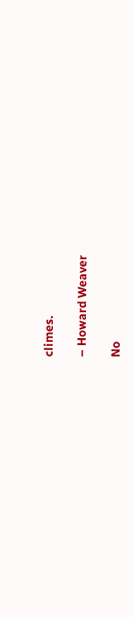climes.

– Howard Weaver

No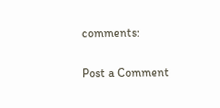comments:

Post a Comment